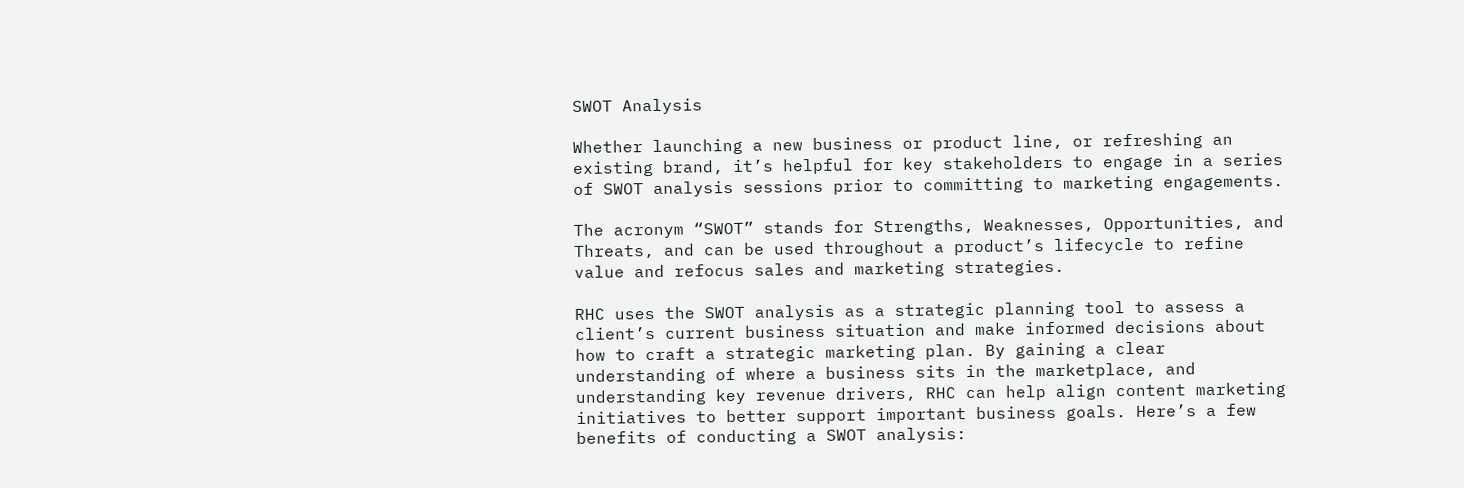SWOT Analysis

Whether launching a new business or product line, or refreshing an existing brand, it’s helpful for key stakeholders to engage in a series of SWOT analysis sessions prior to committing to marketing engagements.

The acronym “SWOT” stands for Strengths, Weaknesses, Opportunities, and Threats, and can be used throughout a product’s lifecycle to refine value and refocus sales and marketing strategies.

RHC uses the SWOT analysis as a strategic planning tool to assess a client’s current business situation and make informed decisions about how to craft a strategic marketing plan. By gaining a clear understanding of where a business sits in the marketplace, and understanding key revenue drivers, RHC can help align content marketing initiatives to better support important business goals. Here’s a few benefits of conducting a SWOT analysis: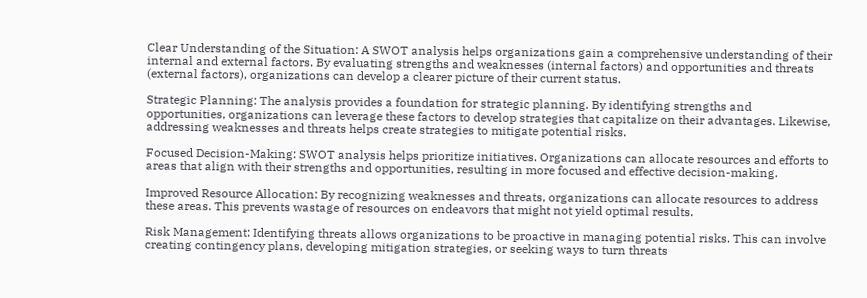Clear Understanding of the Situation: A SWOT analysis helps organizations gain a comprehensive understanding of their internal and external factors. By evaluating strengths and weaknesses (internal factors) and opportunities and threats (external factors), organizations can develop a clearer picture of their current status.

Strategic Planning: The analysis provides a foundation for strategic planning. By identifying strengths and opportunities, organizations can leverage these factors to develop strategies that capitalize on their advantages. Likewise, addressing weaknesses and threats helps create strategies to mitigate potential risks.

Focused Decision-Making: SWOT analysis helps prioritize initiatives. Organizations can allocate resources and efforts to areas that align with their strengths and opportunities, resulting in more focused and effective decision-making.

Improved Resource Allocation: By recognizing weaknesses and threats, organizations can allocate resources to address these areas. This prevents wastage of resources on endeavors that might not yield optimal results.

Risk Management: Identifying threats allows organizations to be proactive in managing potential risks. This can involve creating contingency plans, developing mitigation strategies, or seeking ways to turn threats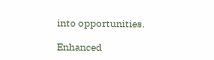into opportunities.

Enhanced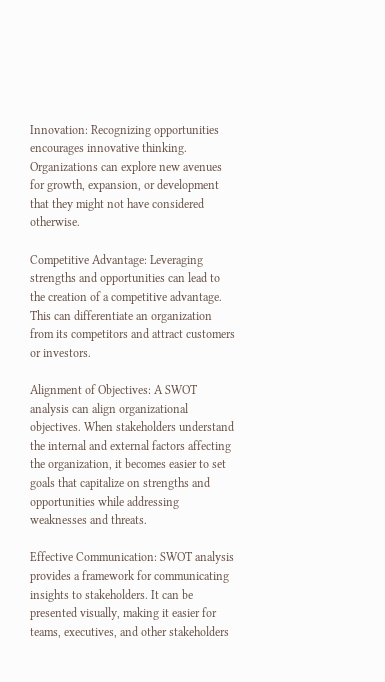Innovation: Recognizing opportunities encourages innovative thinking. Organizations can explore new avenues for growth, expansion, or development that they might not have considered otherwise.

Competitive Advantage: Leveraging strengths and opportunities can lead to the creation of a competitive advantage. This can differentiate an organization from its competitors and attract customers or investors.

Alignment of Objectives: A SWOT analysis can align organizational objectives. When stakeholders understand the internal and external factors affecting the organization, it becomes easier to set goals that capitalize on strengths and opportunities while addressing weaknesses and threats.

Effective Communication: SWOT analysis provides a framework for communicating insights to stakeholders. It can be presented visually, making it easier for teams, executives, and other stakeholders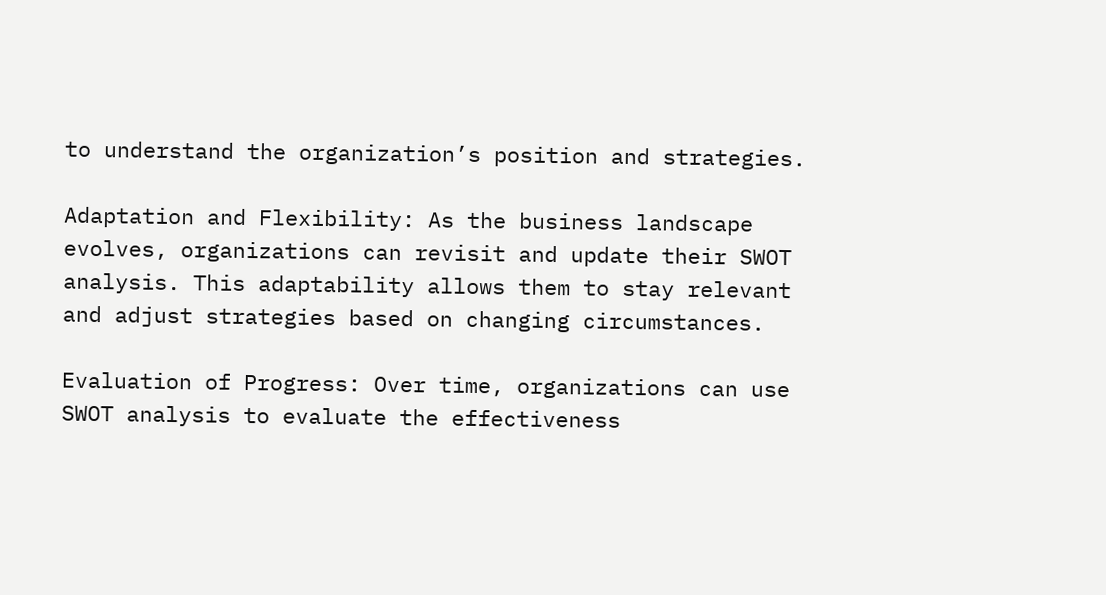to understand the organization’s position and strategies.

Adaptation and Flexibility: As the business landscape evolves, organizations can revisit and update their SWOT analysis. This adaptability allows them to stay relevant and adjust strategies based on changing circumstances.

Evaluation of Progress: Over time, organizations can use SWOT analysis to evaluate the effectiveness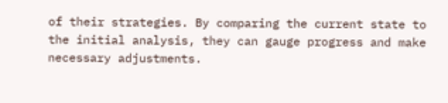of their strategies. By comparing the current state to the initial analysis, they can gauge progress and make necessary adjustments.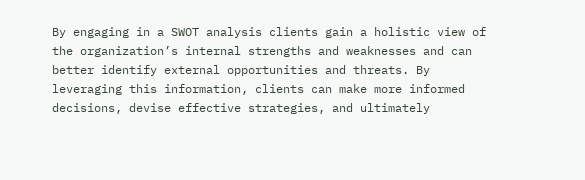By engaging in a SWOT analysis clients gain a holistic view of the organization’s internal strengths and weaknesses and can better identify external opportunities and threats. By leveraging this information, clients can make more informed decisions, devise effective strategies, and ultimately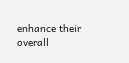enhance their overall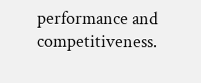performance and competitiveness.